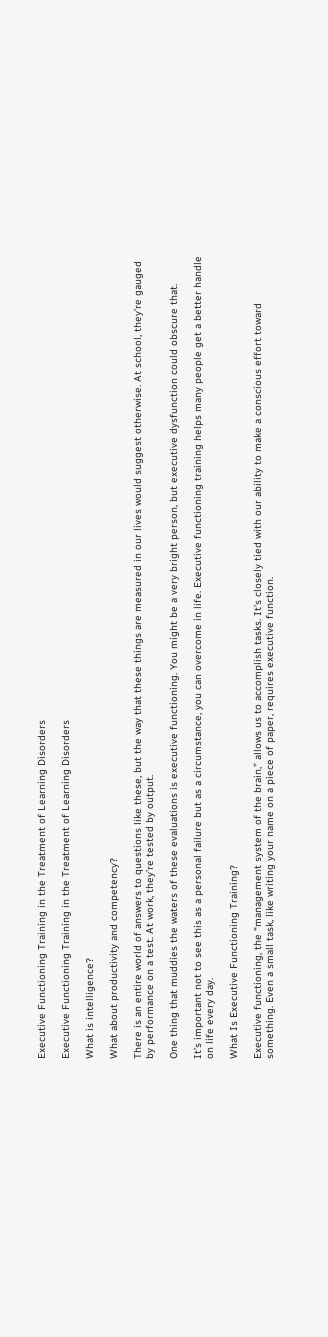Executive Functioning Training in the Treatment of Learning Disorders

Executive Functioning Training in the Treatment of Learning Disorders

What is intelligence?

What about productivity and competency?

There is an entire world of answers to questions like these, but the way that these things are measured in our lives would suggest otherwise. At school, they’re gauged by performance on a test. At work, they’re tested by output.

One thing that muddies the waters of these evaluations is executive functioning. You might be a very bright person, but executive dysfunction could obscure that.

It’s important not to see this as a personal failure but as a circumstance, you can overcome in life. Executive functioning training helps many people get a better handle on life every day.

What Is Executive Functioning Training?

Executive functioning, the “management system of the brain,” allows us to accomplish tasks. It’s closely tied with our ability to make a conscious effort toward something. Even a small task, like writing your name on a piece of paper, requires executive function.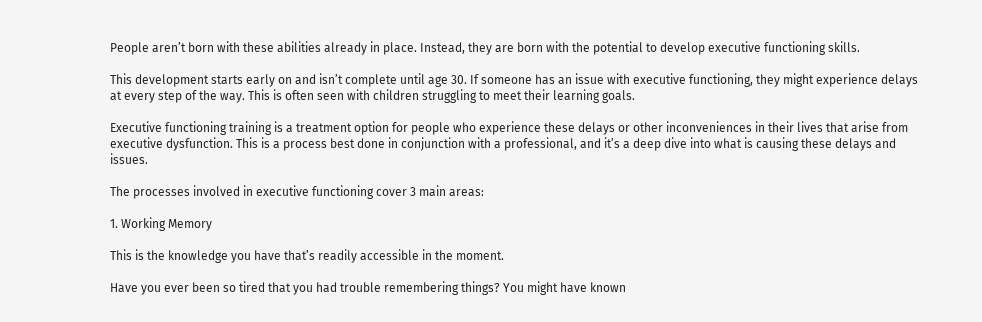People aren’t born with these abilities already in place. Instead, they are born with the potential to develop executive functioning skills.

This development starts early on and isn’t complete until age 30. If someone has an issue with executive functioning, they might experience delays at every step of the way. This is often seen with children struggling to meet their learning goals.

Executive functioning training is a treatment option for people who experience these delays or other inconveniences in their lives that arise from executive dysfunction. This is a process best done in conjunction with a professional, and it’s a deep dive into what is causing these delays and issues.

The processes involved in executive functioning cover 3 main areas:

1. Working Memory

This is the knowledge you have that’s readily accessible in the moment.

Have you ever been so tired that you had trouble remembering things? You might have known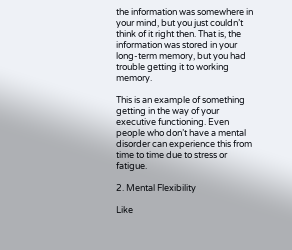the information was somewhere in your mind, but you just couldn’t think of it right then. That is, the information was stored in your long-term memory, but you had trouble getting it to working memory.

This is an example of something getting in the way of your executive functioning. Even people who don’t have a mental disorder can experience this from time to time due to stress or fatigue.

2. Mental Flexibility

Like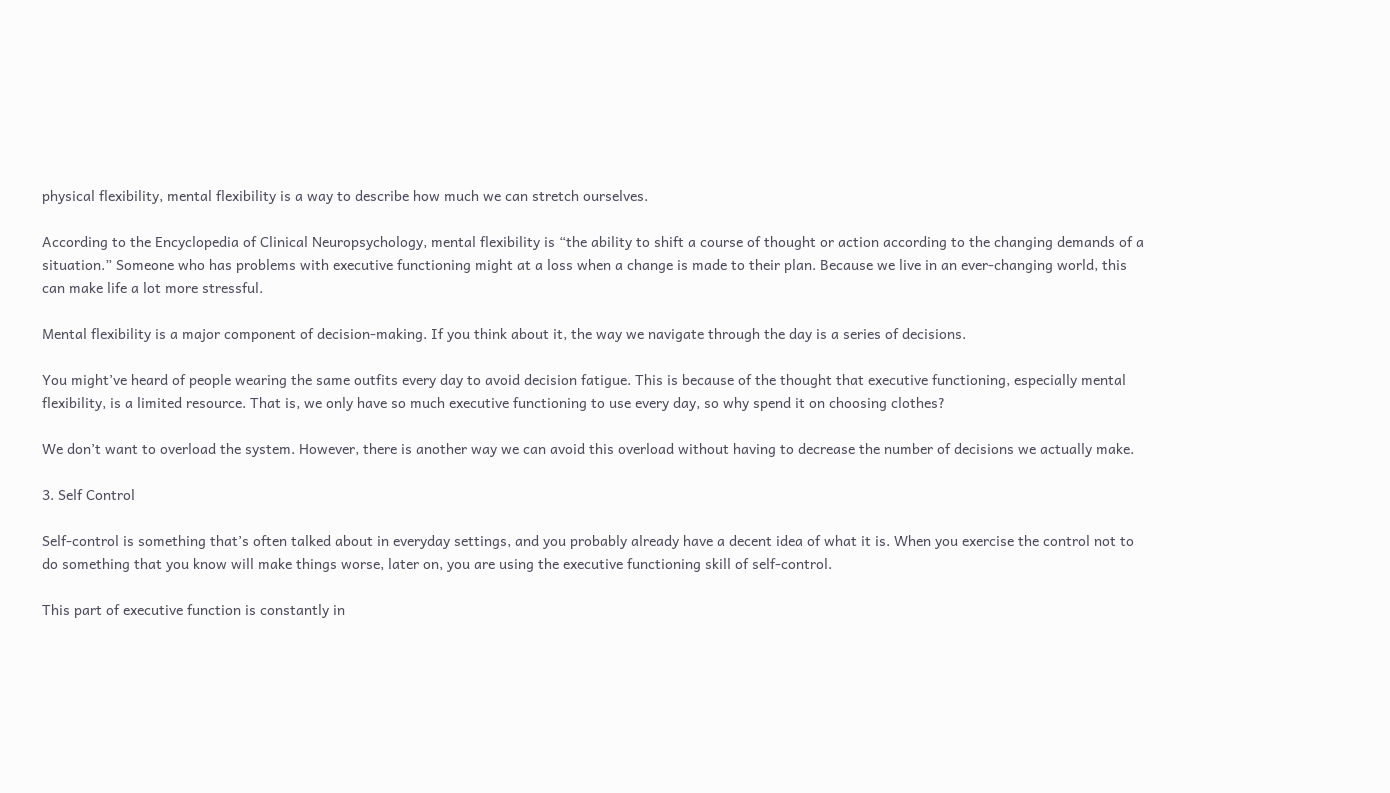physical flexibility, mental flexibility is a way to describe how much we can stretch ourselves.

According to the Encyclopedia of Clinical Neuropsychology, mental flexibility is “the ability to shift a course of thought or action according to the changing demands of a situation.” Someone who has problems with executive functioning might at a loss when a change is made to their plan. Because we live in an ever-changing world, this can make life a lot more stressful.

Mental flexibility is a major component of decision-making. If you think about it, the way we navigate through the day is a series of decisions.

You might’ve heard of people wearing the same outfits every day to avoid decision fatigue. This is because of the thought that executive functioning, especially mental flexibility, is a limited resource. That is, we only have so much executive functioning to use every day, so why spend it on choosing clothes?

We don’t want to overload the system. However, there is another way we can avoid this overload without having to decrease the number of decisions we actually make.

3. Self Control

Self-control is something that’s often talked about in everyday settings, and you probably already have a decent idea of what it is. When you exercise the control not to do something that you know will make things worse, later on, you are using the executive functioning skill of self-control.

This part of executive function is constantly in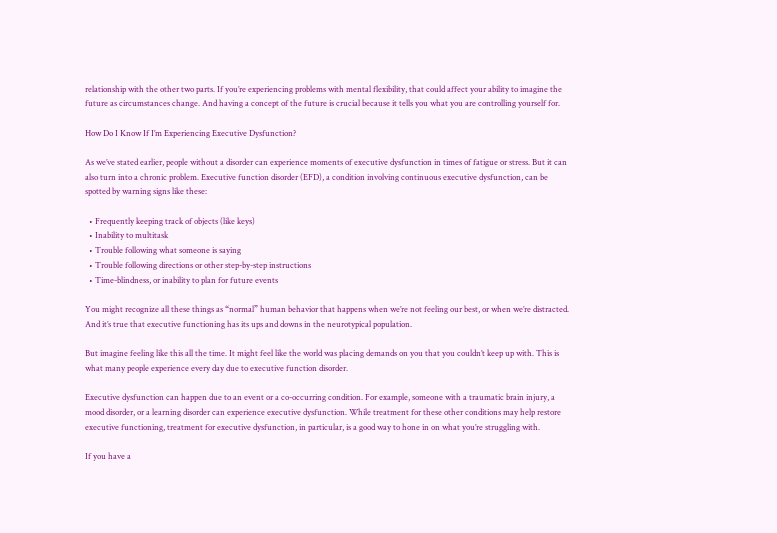relationship with the other two parts. If you’re experiencing problems with mental flexibility, that could affect your ability to imagine the future as circumstances change. And having a concept of the future is crucial because it tells you what you are controlling yourself for.

How Do I Know If I’m Experiencing Executive Dysfunction?

As we’ve stated earlier, people without a disorder can experience moments of executive dysfunction in times of fatigue or stress. But it can also turn into a chronic problem. Executive function disorder (EFD), a condition involving continuous executive dysfunction, can be spotted by warning signs like these:

  • Frequently keeping track of objects (like keys)
  • Inability to multitask
  • Trouble following what someone is saying
  • Trouble following directions or other step-by-step instructions
  • Time-blindness, or inability to plan for future events

You might recognize all these things as “normal” human behavior that happens when we’re not feeling our best, or when we’re distracted. And it’s true that executive functioning has its ups and downs in the neurotypical population.

But imagine feeling like this all the time. It might feel like the world was placing demands on you that you couldn’t keep up with. This is what many people experience every day due to executive function disorder.

Executive dysfunction can happen due to an event or a co-occurring condition. For example, someone with a traumatic brain injury, a mood disorder, or a learning disorder can experience executive dysfunction. While treatment for these other conditions may help restore executive functioning, treatment for executive dysfunction, in particular, is a good way to hone in on what you’re struggling with.

If you have a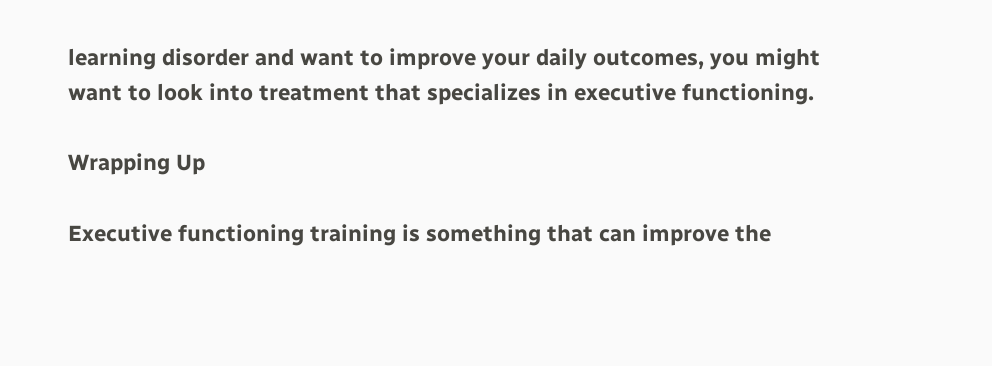learning disorder and want to improve your daily outcomes, you might want to look into treatment that specializes in executive functioning.

Wrapping Up

Executive functioning training is something that can improve the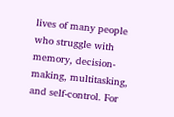lives of many people who struggle with memory, decision-making, multitasking, and self-control. For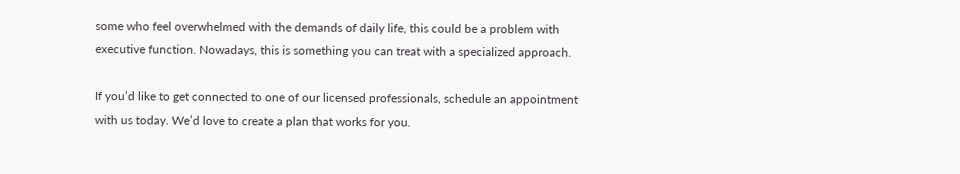some who feel overwhelmed with the demands of daily life, this could be a problem with executive function. Nowadays, this is something you can treat with a specialized approach.

If you’d like to get connected to one of our licensed professionals, schedule an appointment with us today. We’d love to create a plan that works for you.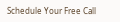Schedule Your Free Call